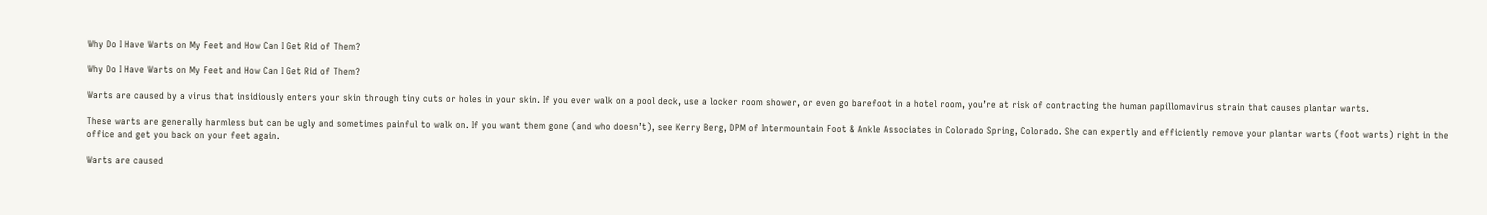Why Do I Have Warts on My Feet and How Can I Get Rid of Them?

Why Do I Have Warts on My Feet and How Can I Get Rid of Them?

Warts are caused by a virus that insidiously enters your skin through tiny cuts or holes in your skin. If you ever walk on a pool deck, use a locker room shower, or even go barefoot in a hotel room, you’re at risk of contracting the human papillomavirus strain that causes plantar warts.

These warts are generally harmless but can be ugly and sometimes painful to walk on. If you want them gone (and who doesn’t), see Kerry Berg, DPM of Intermountain Foot & Ankle Associates in Colorado Spring, Colorado. She can expertly and efficiently remove your plantar warts (foot warts) right in the office and get you back on your feet again.

Warts are caused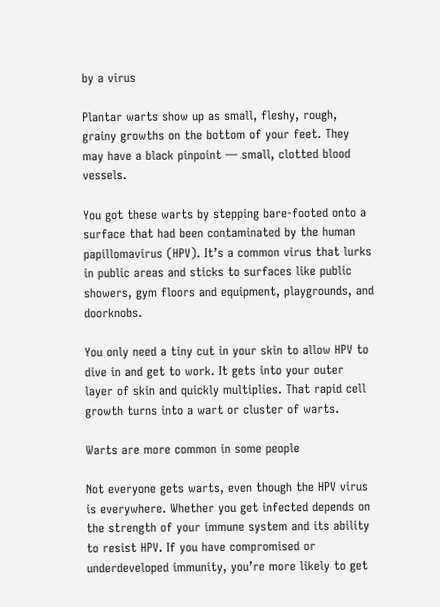by a virus

Plantar warts show up as small, fleshy, rough, grainy growths on the bottom of your feet. They may have a black pinpoint — small, clotted blood vessels.

You got these warts by stepping bare-footed onto a surface that had been contaminated by the human papillomavirus (HPV). It’s a common virus that lurks in public areas and sticks to surfaces like public showers, gym floors and equipment, playgrounds, and doorknobs.

You only need a tiny cut in your skin to allow HPV to dive in and get to work. It gets into your outer layer of skin and quickly multiplies. That rapid cell growth turns into a wart or cluster of warts.

Warts are more common in some people

Not everyone gets warts, even though the HPV virus is everywhere. Whether you get infected depends on the strength of your immune system and its ability to resist HPV. If you have compromised or underdeveloped immunity, you’re more likely to get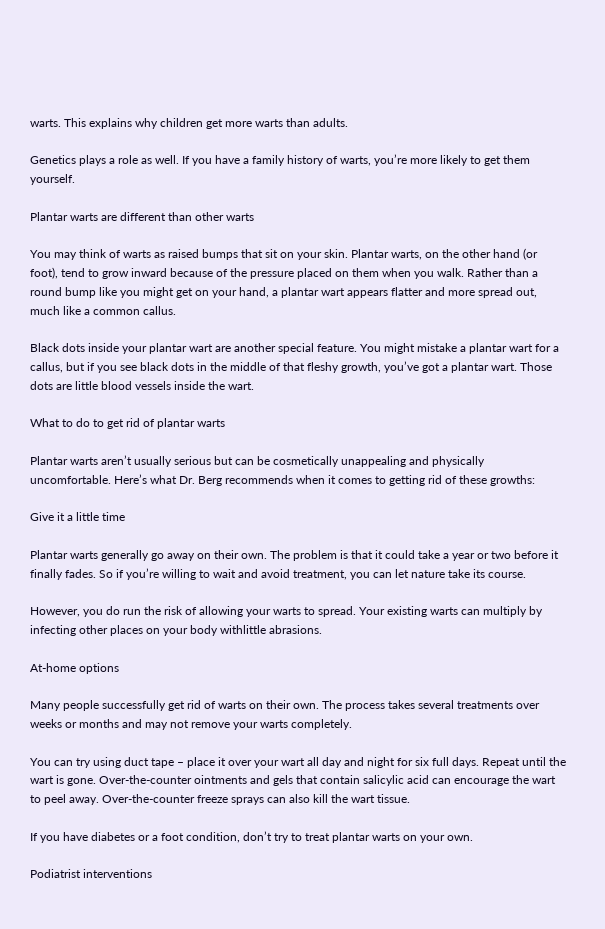warts. This explains why children get more warts than adults.

Genetics plays a role as well. If you have a family history of warts, you’re more likely to get them yourself.

Plantar warts are different than other warts

You may think of warts as raised bumps that sit on your skin. Plantar warts, on the other hand (or foot), tend to grow inward because of the pressure placed on them when you walk. Rather than a round bump like you might get on your hand, a plantar wart appears flatter and more spread out, much like a common callus.

Black dots inside your plantar wart are another special feature. You might mistake a plantar wart for a callus, but if you see black dots in the middle of that fleshy growth, you’ve got a plantar wart. Those dots are little blood vessels inside the wart.

What to do to get rid of plantar warts

Plantar warts aren’t usually serious but can be cosmetically unappealing and physically uncomfortable. Here’s what Dr. Berg recommends when it comes to getting rid of these growths:

Give it a little time

Plantar warts generally go away on their own. The problem is that it could take a year or two before it finally fades. So if you’re willing to wait and avoid treatment, you can let nature take its course.

However, you do run the risk of allowing your warts to spread. Your existing warts can multiply by infecting other places on your body withlittle abrasions.

At-home options

Many people successfully get rid of warts on their own. The process takes several treatments over weeks or months and may not remove your warts completely.

You can try using duct tape – place it over your wart all day and night for six full days. Repeat until the wart is gone. Over-the-counter ointments and gels that contain salicylic acid can encourage the wart to peel away. Over-the-counter freeze sprays can also kill the wart tissue.

If you have diabetes or a foot condition, don’t try to treat plantar warts on your own.

Podiatrist interventions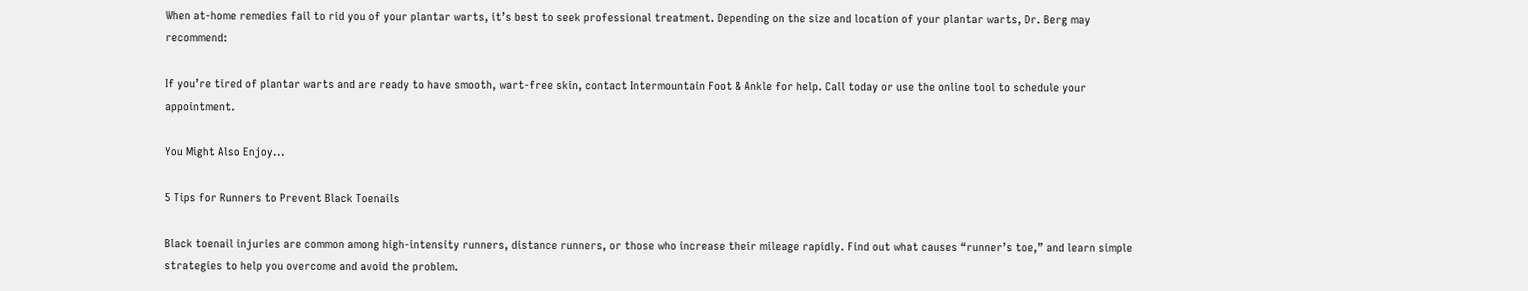When at-home remedies fail to rid you of your plantar warts, it’s best to seek professional treatment. Depending on the size and location of your plantar warts, Dr. Berg may recommend:

If you’re tired of plantar warts and are ready to have smooth, wart-free skin, contact Intermountain Foot & Ankle for help. Call today or use the online tool to schedule your appointment.

You Might Also Enjoy...

5 Tips for Runners to Prevent Black Toenails

Black toenail injuries are common among high-intensity runners, distance runners, or those who increase their mileage rapidly. Find out what causes “runner’s toe,” and learn simple strategies to help you overcome and avoid the problem.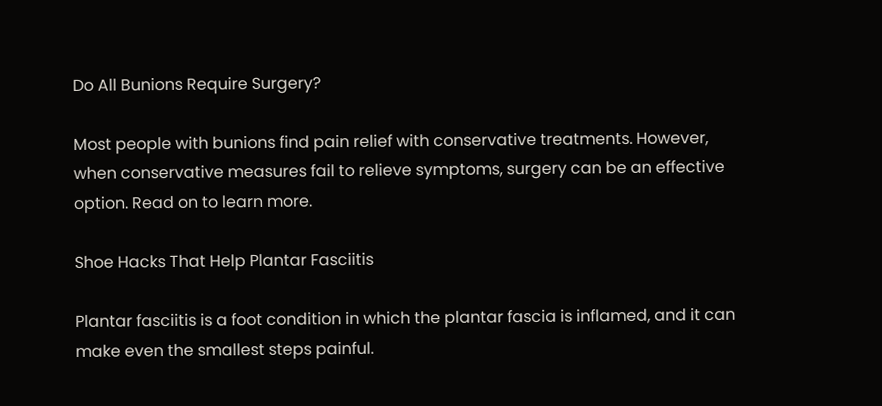Do All Bunions Require Surgery?

Most people with bunions find pain relief with conservative treatments. However, when conservative measures fail to relieve symptoms, surgery can be an effective option. Read on to learn more.

Shoe Hacks That Help Plantar Fasciitis

Plantar fasciitis is a foot condition in which the plantar fascia is inflamed, and it can make even the smallest steps painful.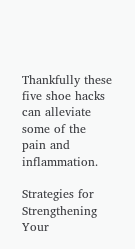Thankfully these five shoe hacks can alleviate some of the pain and inflammation.

Strategies for Strengthening Your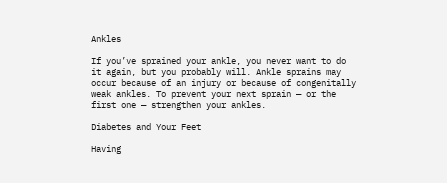Ankles

If you’ve sprained your ankle, you never want to do it again, but you probably will. Ankle sprains may occur because of an injury or because of congenitally weak ankles. To prevent your next sprain — or the first one — strengthen your ankles.

Diabetes and Your Feet

Having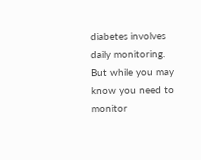diabetes involves daily monitoring. But while you may know you need to monitor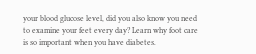your blood glucose level, did you also know you need to examine your feet every day? Learn why foot care is so important when you have diabetes.